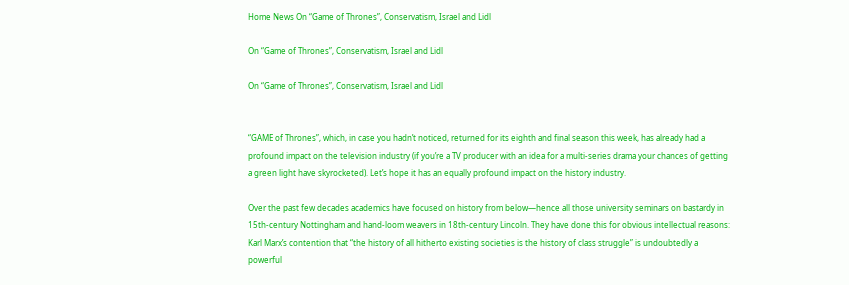Home News On “Game of Thrones”, Conservatism, Israel and Lidl

On “Game of Thrones”, Conservatism, Israel and Lidl

On “Game of Thrones”, Conservatism, Israel and Lidl


“GAME of Thrones”, which, in case you hadn’t noticed, returned for its eighth and final season this week, has already had a profound impact on the television industry (if you’re a TV producer with an idea for a multi-series drama your chances of getting a green light have skyrocketed). Let’s hope it has an equally profound impact on the history industry.

Over the past few decades academics have focused on history from below—hence all those university seminars on bastardy in 15th-century Nottingham and hand-loom weavers in 18th-century Lincoln. They have done this for obvious intellectual reasons: Karl Marx’s contention that “the history of all hitherto existing societies is the history of class struggle” is undoubtedly a powerful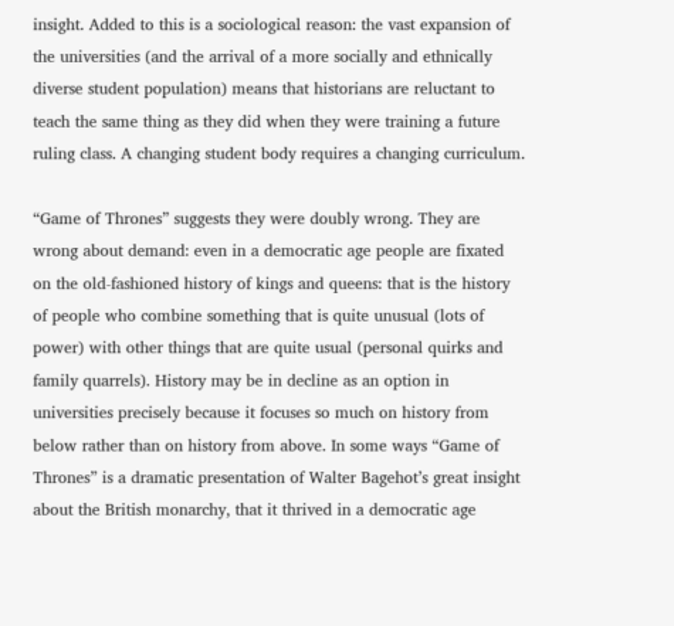insight. Added to this is a sociological reason: the vast expansion of the universities (and the arrival of a more socially and ethnically diverse student population) means that historians are reluctant to teach the same thing as they did when they were training a future ruling class. A changing student body requires a changing curriculum.

“Game of Thrones” suggests they were doubly wrong. They are wrong about demand: even in a democratic age people are fixated on the old-fashioned history of kings and queens: that is the history of people who combine something that is quite unusual (lots of power) with other things that are quite usual (personal quirks and family quarrels). History may be in decline as an option in universities precisely because it focuses so much on history from below rather than on history from above. In some ways “Game of Thrones” is a dramatic presentation of Walter Bagehot’s great insight about the British monarchy, that it thrived in a democratic age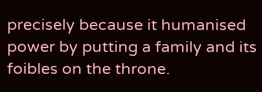precisely because it humanised power by putting a family and its foibles on the throne.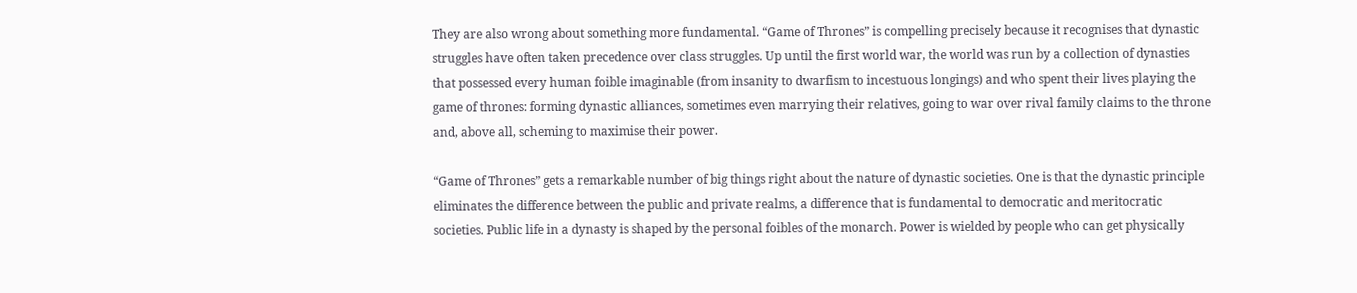They are also wrong about something more fundamental. “Game of Thrones” is compelling precisely because it recognises that dynastic struggles have often taken precedence over class struggles. Up until the first world war, the world was run by a collection of dynasties that possessed every human foible imaginable (from insanity to dwarfism to incestuous longings) and who spent their lives playing the game of thrones: forming dynastic alliances, sometimes even marrying their relatives, going to war over rival family claims to the throne and, above all, scheming to maximise their power.

“Game of Thrones” gets a remarkable number of big things right about the nature of dynastic societies. One is that the dynastic principle eliminates the difference between the public and private realms, a difference that is fundamental to democratic and meritocratic societies. Public life in a dynasty is shaped by the personal foibles of the monarch. Power is wielded by people who can get physically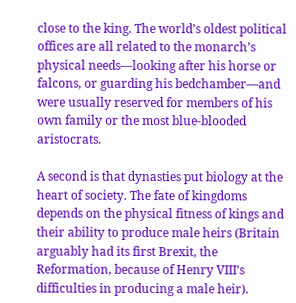close to the king. The world’s oldest political offices are all related to the monarch’s physical needs—looking after his horse or falcons, or guarding his bedchamber—and were usually reserved for members of his own family or the most blue-blooded aristocrats.

A second is that dynasties put biology at the heart of society. The fate of kingdoms depends on the physical fitness of kings and their ability to produce male heirs (Britain arguably had its first Brexit, the Reformation, because of Henry VIII’s difficulties in producing a male heir).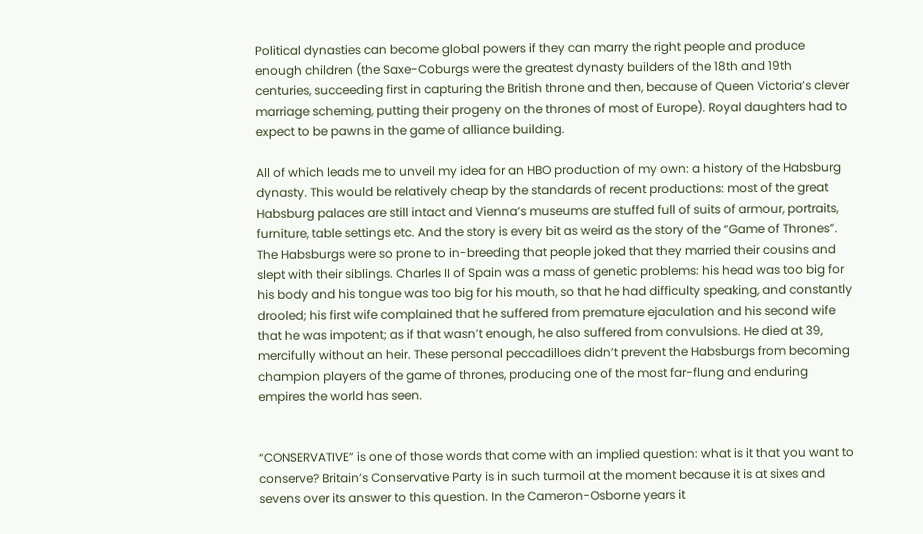Political dynasties can become global powers if they can marry the right people and produce enough children (the Saxe-Coburgs were the greatest dynasty builders of the 18th and 19th centuries, succeeding first in capturing the British throne and then, because of Queen Victoria’s clever marriage scheming, putting their progeny on the thrones of most of Europe). Royal daughters had to expect to be pawns in the game of alliance building.

All of which leads me to unveil my idea for an HBO production of my own: a history of the Habsburg dynasty. This would be relatively cheap by the standards of recent productions: most of the great Habsburg palaces are still intact and Vienna’s museums are stuffed full of suits of armour, portraits, furniture, table settings etc. And the story is every bit as weird as the story of the “Game of Thrones”. The Habsburgs were so prone to in-breeding that people joked that they married their cousins and slept with their siblings. Charles II of Spain was a mass of genetic problems: his head was too big for his body and his tongue was too big for his mouth, so that he had difficulty speaking, and constantly drooled; his first wife complained that he suffered from premature ejaculation and his second wife that he was impotent; as if that wasn’t enough, he also suffered from convulsions. He died at 39, mercifully without an heir. These personal peccadilloes didn’t prevent the Habsburgs from becoming champion players of the game of thrones, producing one of the most far-flung and enduring empires the world has seen.


“CONSERVATIVE” is one of those words that come with an implied question: what is it that you want to conserve? Britain’s Conservative Party is in such turmoil at the moment because it is at sixes and sevens over its answer to this question. In the Cameron-Osborne years it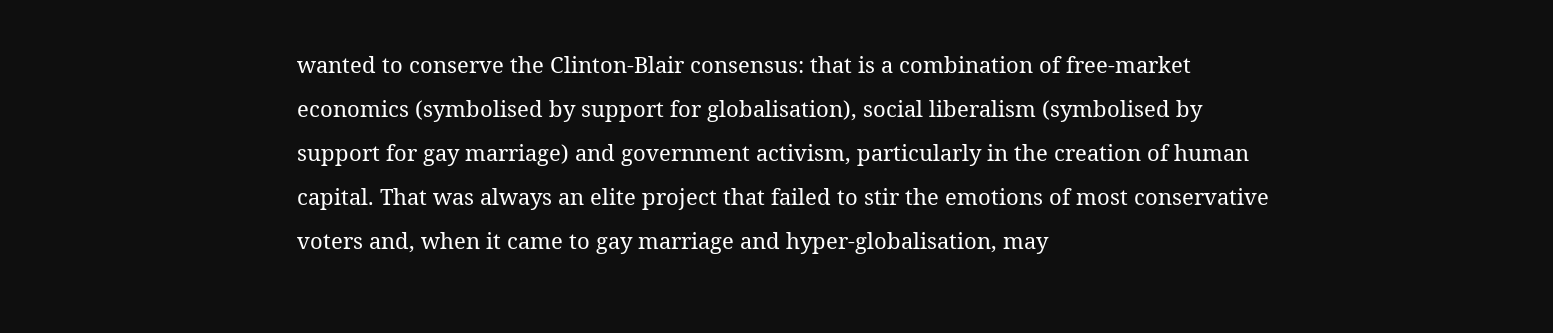wanted to conserve the Clinton-Blair consensus: that is a combination of free-market economics (symbolised by support for globalisation), social liberalism (symbolised by support for gay marriage) and government activism, particularly in the creation of human capital. That was always an elite project that failed to stir the emotions of most conservative voters and, when it came to gay marriage and hyper-globalisation, may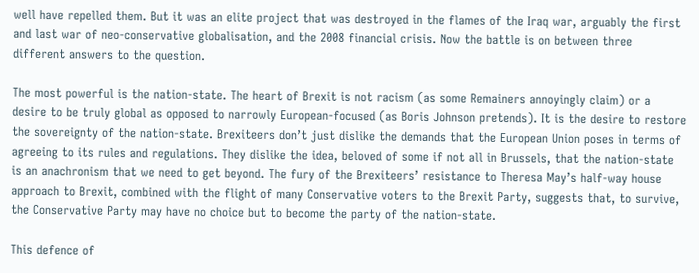well have repelled them. But it was an elite project that was destroyed in the flames of the Iraq war, arguably the first and last war of neo-conservative globalisation, and the 2008 financial crisis. Now the battle is on between three different answers to the question.

The most powerful is the nation-state. The heart of Brexit is not racism (as some Remainers annoyingly claim) or a desire to be truly global as opposed to narrowly European-focused (as Boris Johnson pretends). It is the desire to restore the sovereignty of the nation-state. Brexiteers don’t just dislike the demands that the European Union poses in terms of agreeing to its rules and regulations. They dislike the idea, beloved of some if not all in Brussels, that the nation-state is an anachronism that we need to get beyond. The fury of the Brexiteers’ resistance to Theresa May’s half-way house approach to Brexit, combined with the flight of many Conservative voters to the Brexit Party, suggests that, to survive, the Conservative Party may have no choice but to become the party of the nation-state.

This defence of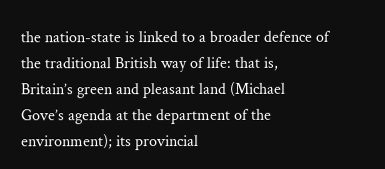the nation-state is linked to a broader defence of the traditional British way of life: that is, Britain’s green and pleasant land (Michael Gove’s agenda at the department of the environment); its provincial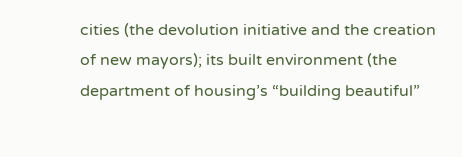cities (the devolution initiative and the creation of new mayors); its built environment (the department of housing’s “building beautiful”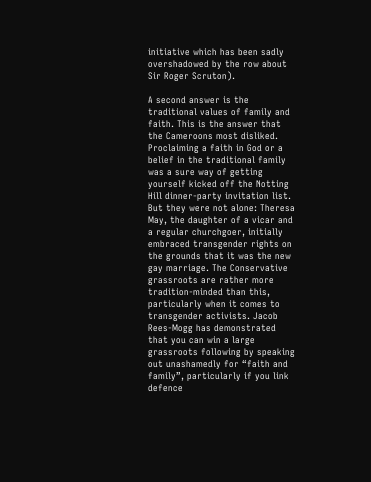initiative which has been sadly overshadowed by the row about Sir Roger Scruton).

A second answer is the traditional values of family and faith. This is the answer that the Cameroons most disliked. Proclaiming a faith in God or a belief in the traditional family was a sure way of getting yourself kicked off the Notting Hill dinner-party invitation list. But they were not alone: Theresa May, the daughter of a vicar and a regular churchgoer, initially embraced transgender rights on the grounds that it was the new gay marriage. The Conservative grassroots are rather more tradition-minded than this, particularly when it comes to transgender activists. Jacob Rees-Mogg has demonstrated that you can win a large grassroots following by speaking out unashamedly for “faith and family”, particularly if you link defence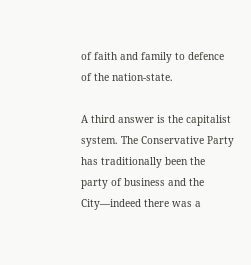of faith and family to defence of the nation-state.

A third answer is the capitalist system. The Conservative Party has traditionally been the party of business and the City—indeed there was a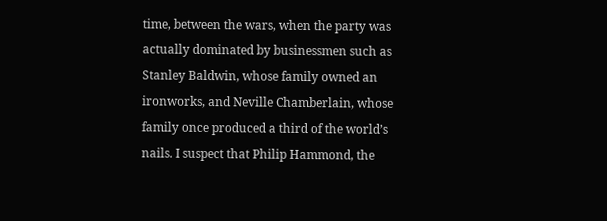time, between the wars, when the party was actually dominated by businessmen such as Stanley Baldwin, whose family owned an ironworks, and Neville Chamberlain, whose family once produced a third of the world’s nails. I suspect that Philip Hammond, the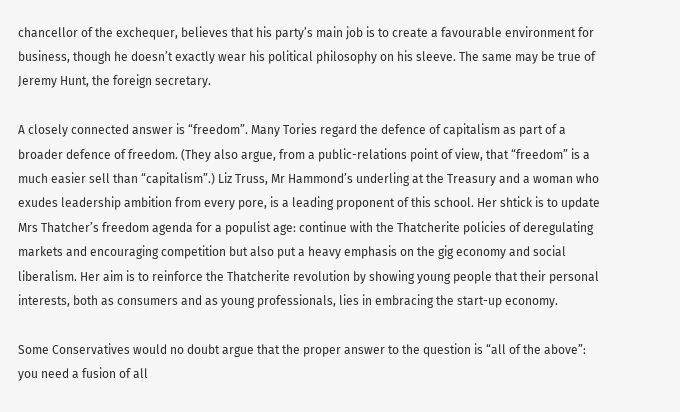chancellor of the exchequer, believes that his party’s main job is to create a favourable environment for business, though he doesn’t exactly wear his political philosophy on his sleeve. The same may be true of Jeremy Hunt, the foreign secretary.

A closely connected answer is “freedom”. Many Tories regard the defence of capitalism as part of a broader defence of freedom. (They also argue, from a public-relations point of view, that “freedom” is a much easier sell than “capitalism”.) Liz Truss, Mr Hammond’s underling at the Treasury and a woman who exudes leadership ambition from every pore, is a leading proponent of this school. Her shtick is to update Mrs Thatcher’s freedom agenda for a populist age: continue with the Thatcherite policies of deregulating markets and encouraging competition but also put a heavy emphasis on the gig economy and social liberalism. Her aim is to reinforce the Thatcherite revolution by showing young people that their personal interests, both as consumers and as young professionals, lies in embracing the start-up economy.

Some Conservatives would no doubt argue that the proper answer to the question is “all of the above”: you need a fusion of all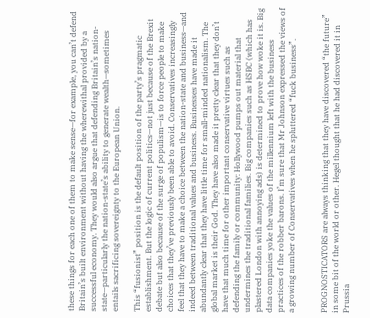these things for each one of them to make sense—for example, you can’t defend Britain’s built environment without having the wherewithal provided by a successful economy. They would also argue that defending Britain’s nation-state—particularly the nation-state’s ability to generate wealth—sometimes entails sacrificing sovereignty to the European Union.

This “fusionist” position is the default position of the party’s pragmatic establishment. But the logic of current politics—not just because of the Brexit debate but also because of the surge of populism—is to force people to make choices that they’ve previously been able to avoid. Conservatives increasingly feel that they have to make a choice between the nation-state and business—and indeed between traditional values and business. Businesses have made it abundantly clear that they have little time for small-minded nationalism. The global market is their God. They have also made it pretty clear that they don’t have that much time for other important conservative virtues such as defending the family or community: Hollywood pumps out material that undermines the traditional families. Big companies such as HSBC (which has plastered London with annoying ads) is determined to prove how woke it is. Big data companies yoke the values of the millennium left with the business practices of the robber barons. I’m sure that Mr Johnson expressed the views of a growing number of Conservatives when he spluttered “fuck business”.


PROGNOSTICATORS are always thinking that they have discovered “the future” in some bit of the world or other. Hegel thought that he had discovered it in Prussia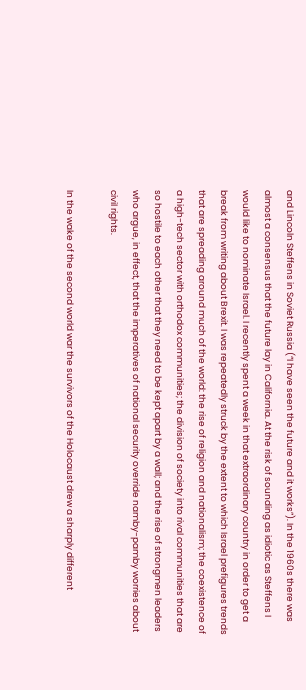and Lincoln Steffens in Soviet Russia (“I have seen the future and it works”). In the 1960s there was almost a consensus that the future lay in California. At the risk of sounding as idiotic as Steffens I would like to nominate Israel. I recently spent a week in that extraordinary country in order to get a break from writing about Brexit. I was repeatedly struck by the extent to which Israel prefigures trends that are spreading around much of the world: the rise of religion and nationalism; the coexistence of a high-tech sector with orthodox communities; the division of society into rival communities that are so hostile to each other that they need to be kept apart by a wall; and the rise of strongmen leaders who argue, in effect, that the imperatives of national security override namby-pamby worries about civil rights.

In the wake of the second world war the survivors of the Holocaust drew a sharply different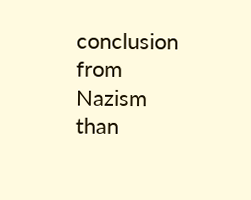conclusion from Nazism than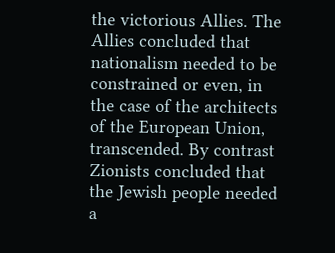the victorious Allies. The Allies concluded that nationalism needed to be constrained or even, in the case of the architects of the European Union, transcended. By contrast Zionists concluded that the Jewish people needed a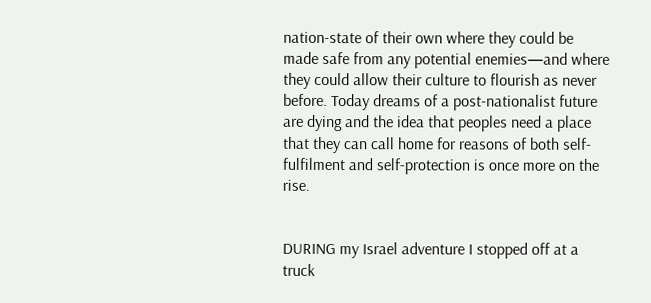nation-state of their own where they could be made safe from any potential enemies—and where they could allow their culture to flourish as never before. Today dreams of a post-nationalist future are dying and the idea that peoples need a place that they can call home for reasons of both self-fulfilment and self-protection is once more on the rise.


DURING my Israel adventure I stopped off at a truck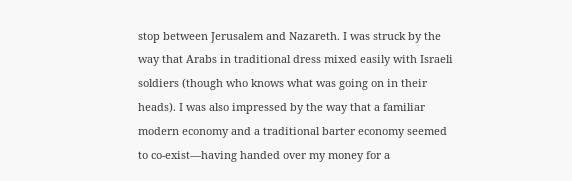stop between Jerusalem and Nazareth. I was struck by the way that Arabs in traditional dress mixed easily with Israeli soldiers (though who knows what was going on in their heads). I was also impressed by the way that a familiar modern economy and a traditional barter economy seemed to co-exist—having handed over my money for a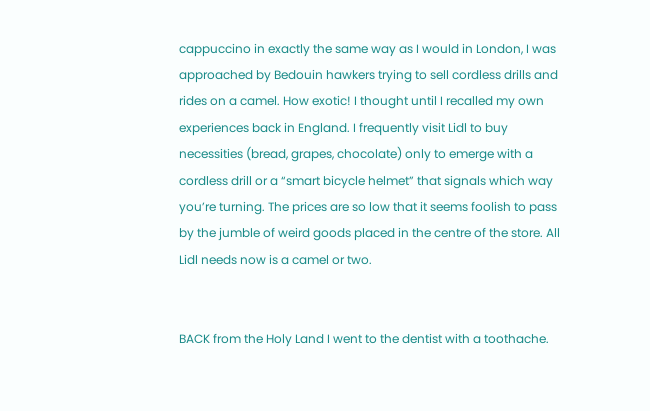cappuccino in exactly the same way as I would in London, I was approached by Bedouin hawkers trying to sell cordless drills and rides on a camel. How exotic! I thought until I recalled my own experiences back in England. I frequently visit Lidl to buy necessities (bread, grapes, chocolate) only to emerge with a cordless drill or a “smart bicycle helmet” that signals which way you’re turning. The prices are so low that it seems foolish to pass by the jumble of weird goods placed in the centre of the store. All Lidl needs now is a camel or two.


BACK from the Holy Land I went to the dentist with a toothache.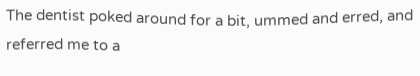The dentist poked around for a bit, ummed and erred, and referred me to a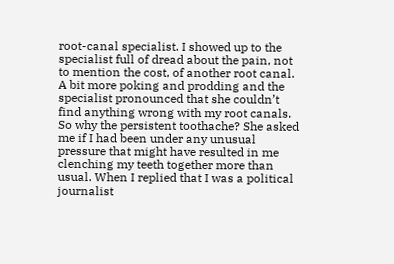root-canal specialist. I showed up to the specialist full of dread about the pain, not to mention the cost, of another root canal. A bit more poking and prodding and the specialist pronounced that she couldn’t find anything wrong with my root canals. So why the persistent toothache? She asked me if I had been under any unusual pressure that might have resulted in me clenching my teeth together more than usual. When I replied that I was a political journalist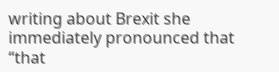writing about Brexit she immediately pronounced that “that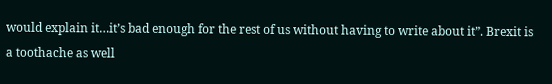would explain it…it’s bad enough for the rest of us without having to write about it”. Brexit is a toothache as well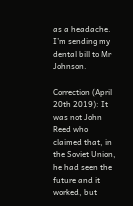as a headache. I’m sending my dental bill to Mr Johnson.

Correction (April 20th 2019): It was not John Reed who claimed that, in the Soviet Union, he had seen the future and it worked, but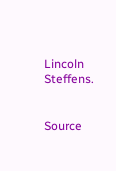Lincoln Steffens.


Source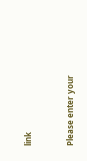link


Please enter your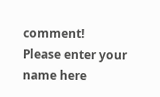comment!
Please enter your name here